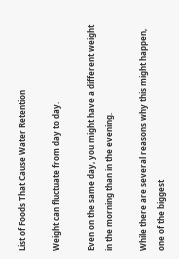List of Foods That Cause Water Retention

Weight can fluctuate from day to day.

Even on the same day, you might have a different weight in the morning than in the evening.

While there are several reasons why this might happen, one of the biggest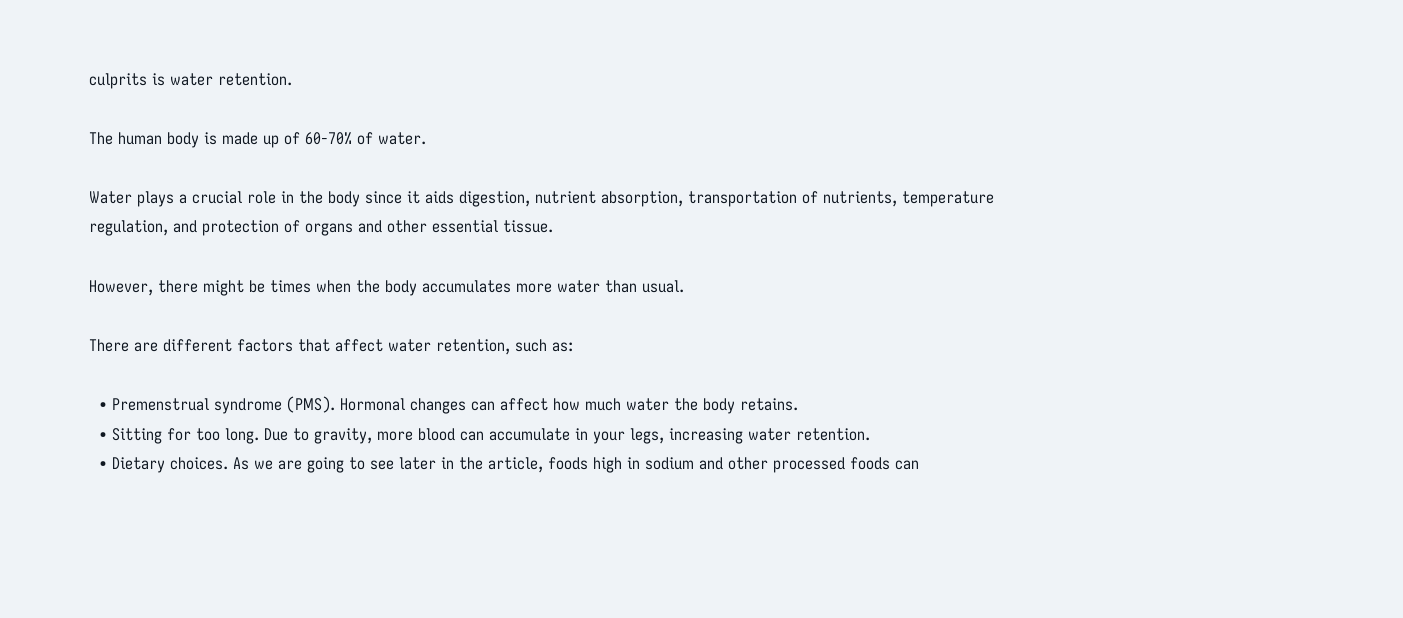culprits is water retention.

The human body is made up of 60-70% of water.

Water plays a crucial role in the body since it aids digestion, nutrient absorption, transportation of nutrients, temperature regulation, and protection of organs and other essential tissue.

However, there might be times when the body accumulates more water than usual.

There are different factors that affect water retention, such as:

  • Premenstrual syndrome (PMS). Hormonal changes can affect how much water the body retains.
  • Sitting for too long. Due to gravity, more blood can accumulate in your legs, increasing water retention.
  • Dietary choices. As we are going to see later in the article, foods high in sodium and other processed foods can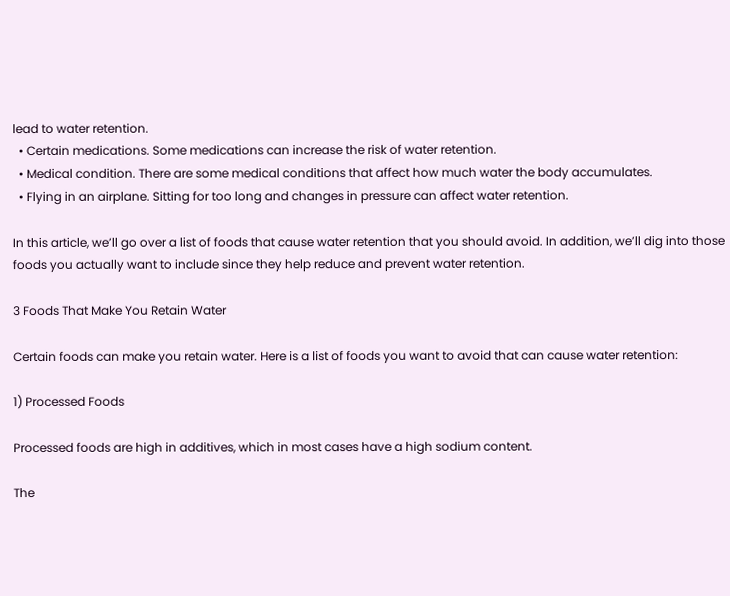lead to water retention.
  • Certain medications. Some medications can increase the risk of water retention.
  • Medical condition. There are some medical conditions that affect how much water the body accumulates.
  • Flying in an airplane. Sitting for too long and changes in pressure can affect water retention.

In this article, we’ll go over a list of foods that cause water retention that you should avoid. In addition, we’ll dig into those foods you actually want to include since they help reduce and prevent water retention.

3 Foods That Make You Retain Water

Certain foods can make you retain water. Here is a list of foods you want to avoid that can cause water retention:

1) Processed Foods

Processed foods are high in additives, which in most cases have a high sodium content.

The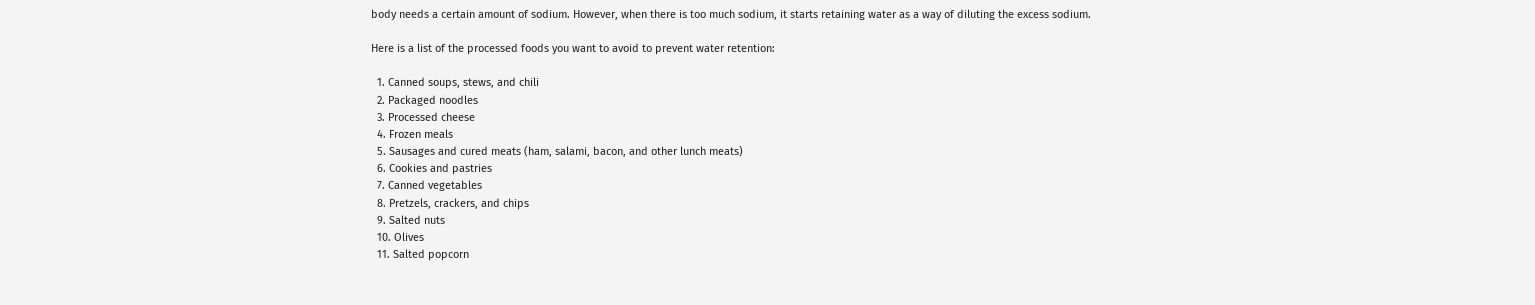body needs a certain amount of sodium. However, when there is too much sodium, it starts retaining water as a way of diluting the excess sodium.

Here is a list of the processed foods you want to avoid to prevent water retention:

  1. Canned soups, stews, and chili
  2. Packaged noodles
  3. Processed cheese
  4. Frozen meals
  5. Sausages and cured meats (ham, salami, bacon, and other lunch meats)
  6. Cookies and pastries
  7. Canned vegetables
  8. Pretzels, crackers, and chips
  9. Salted nuts
  10. Olives
  11. Salted popcorn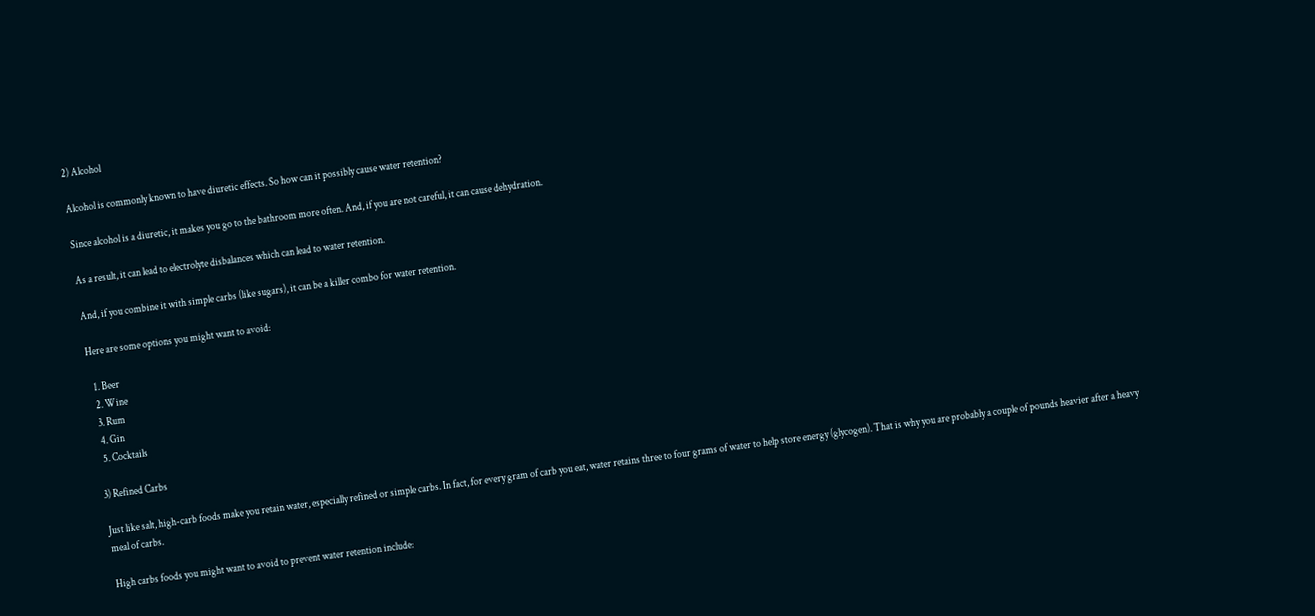2) Alcohol

Alcohol is commonly known to have diuretic effects. So how can it possibly cause water retention?

Since alcohol is a diuretic, it makes you go to the bathroom more often. And, if you are not careful, it can cause dehydration.

As a result, it can lead to electrolyte disbalances which can lead to water retention.

And, if you combine it with simple carbs (like sugars), it can be a killer combo for water retention.

Here are some options you might want to avoid:

  1. Beer
  2. Wine
  3. Rum
  4. Gin
  5. Cocktails

3) Refined Carbs

Just like salt, high-carb foods make you retain water, especially refined or simple carbs. In fact, for every gram of carb you eat, water retains three to four grams of water to help store energy (glycogen). That is why you are probably a couple of pounds heavier after a heavy meal of carbs.

High carbs foods you might want to avoid to prevent water retention include: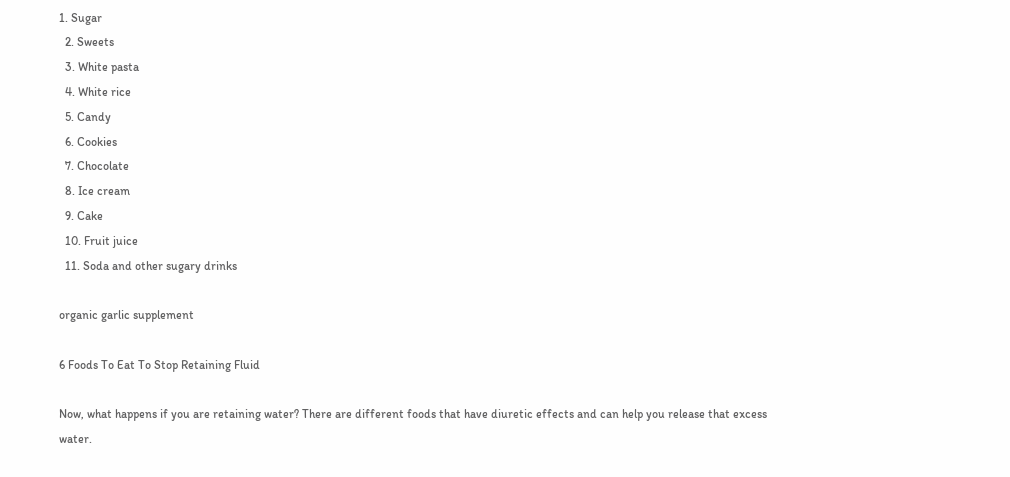1. Sugar
  2. Sweets
  3. White pasta
  4. White rice
  5. Candy
  6. Cookies
  7. Chocolate
  8. Ice cream
  9. Cake
  10. Fruit juice
  11. Soda and other sugary drinks

organic garlic supplement

6 Foods To Eat To Stop Retaining Fluid

Now, what happens if you are retaining water? There are different foods that have diuretic effects and can help you release that excess water.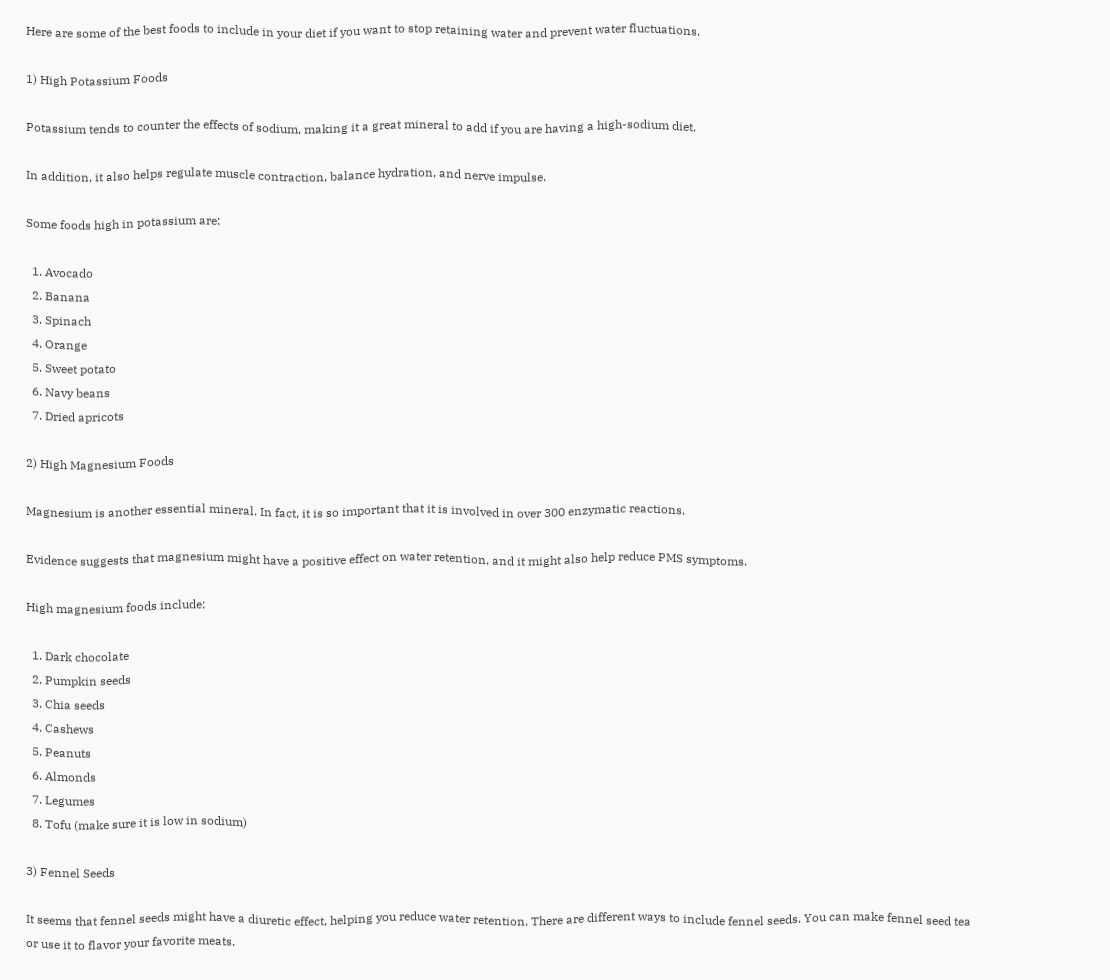Here are some of the best foods to include in your diet if you want to stop retaining water and prevent water fluctuations.

1) High Potassium Foods

Potassium tends to counter the effects of sodium, making it a great mineral to add if you are having a high-sodium diet.

In addition, it also helps regulate muscle contraction, balance hydration, and nerve impulse.

Some foods high in potassium are:

  1. Avocado
  2. Banana
  3. Spinach
  4. Orange
  5. Sweet potato
  6. Navy beans
  7. Dried apricots

2) High Magnesium Foods

Magnesium is another essential mineral. In fact, it is so important that it is involved in over 300 enzymatic reactions.

Evidence suggests that magnesium might have a positive effect on water retention, and it might also help reduce PMS symptoms.

High magnesium foods include:

  1. Dark chocolate
  2. Pumpkin seeds
  3. Chia seeds
  4. Cashews
  5. Peanuts
  6. Almonds
  7. Legumes
  8. Tofu (make sure it is low in sodium)

3) Fennel Seeds

It seems that fennel seeds might have a diuretic effect, helping you reduce water retention. There are different ways to include fennel seeds. You can make fennel seed tea or use it to flavor your favorite meats.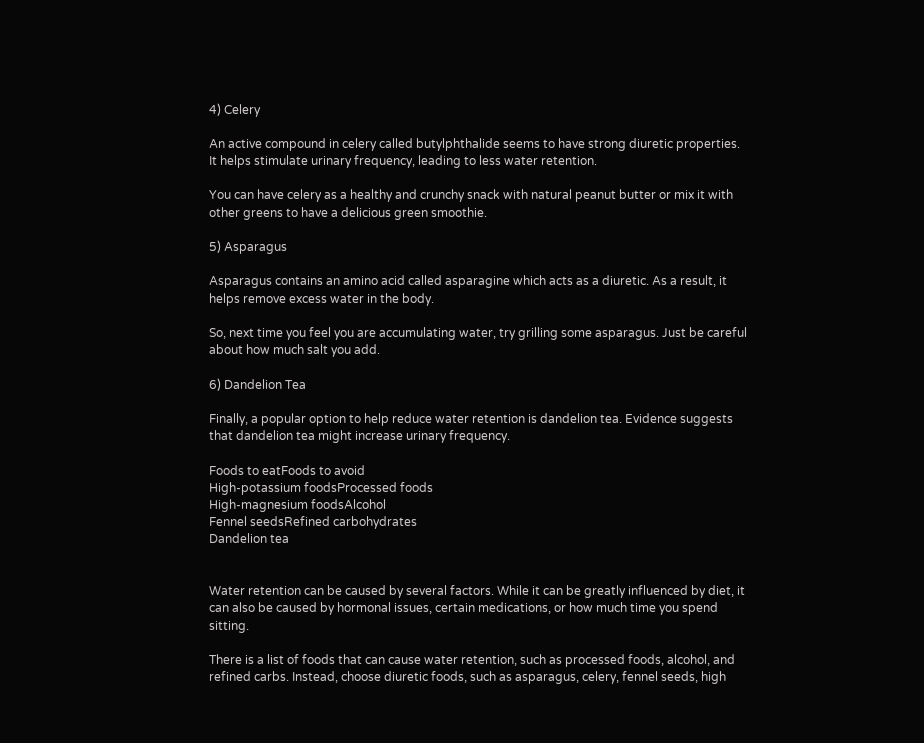4) Celery

An active compound in celery called butylphthalide seems to have strong diuretic properties. It helps stimulate urinary frequency, leading to less water retention.

You can have celery as a healthy and crunchy snack with natural peanut butter or mix it with other greens to have a delicious green smoothie.

5) Asparagus

Asparagus contains an amino acid called asparagine which acts as a diuretic. As a result, it helps remove excess water in the body.

So, next time you feel you are accumulating water, try grilling some asparagus. Just be careful about how much salt you add.

6) Dandelion Tea

Finally, a popular option to help reduce water retention is dandelion tea. Evidence suggests that dandelion tea might increase urinary frequency.

Foods to eatFoods to avoid
High-potassium foodsProcessed foods
High-magnesium foodsAlcohol
Fennel seedsRefined carbohydrates
Dandelion tea


Water retention can be caused by several factors. While it can be greatly influenced by diet, it can also be caused by hormonal issues, certain medications, or how much time you spend sitting.

There is a list of foods that can cause water retention, such as processed foods, alcohol, and refined carbs. Instead, choose diuretic foods, such as asparagus, celery, fennel seeds, high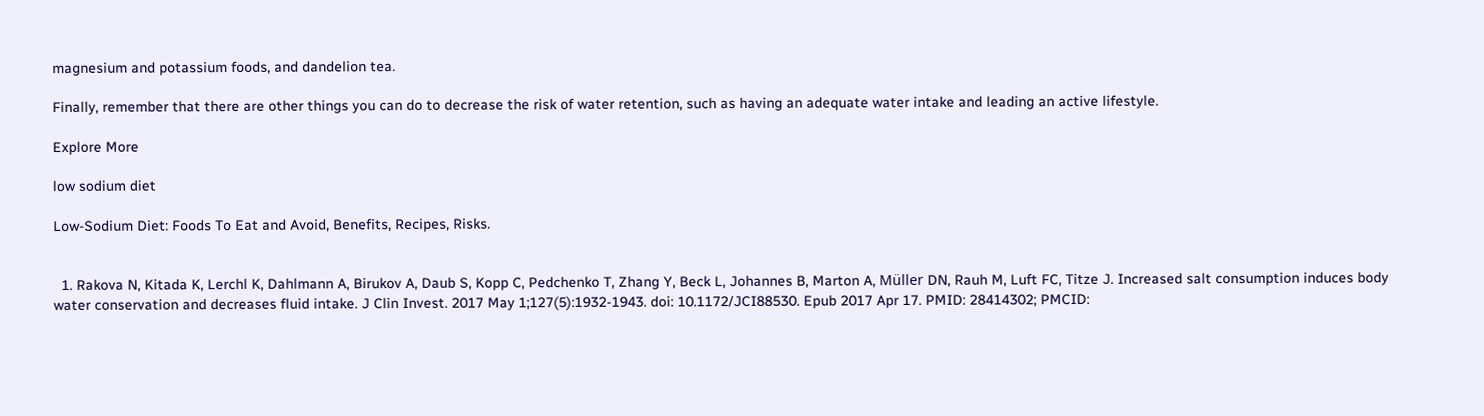magnesium and potassium foods, and dandelion tea.

Finally, remember that there are other things you can do to decrease the risk of water retention, such as having an adequate water intake and leading an active lifestyle.

Explore More

low sodium diet

Low-Sodium Diet: Foods To Eat and Avoid, Benefits, Recipes, Risks.


  1. Rakova N, Kitada K, Lerchl K, Dahlmann A, Birukov A, Daub S, Kopp C, Pedchenko T, Zhang Y, Beck L, Johannes B, Marton A, Müller DN, Rauh M, Luft FC, Titze J. Increased salt consumption induces body water conservation and decreases fluid intake. J Clin Invest. 2017 May 1;127(5):1932-1943. doi: 10.1172/JCI88530. Epub 2017 Apr 17. PMID: 28414302; PMCID: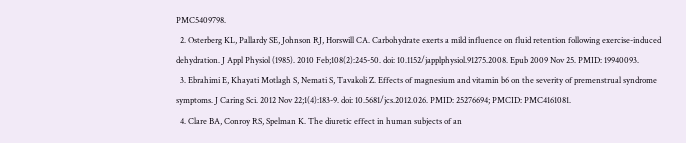PMC5409798.
  2. Osterberg KL, Pallardy SE, Johnson RJ, Horswill CA. Carbohydrate exerts a mild influence on fluid retention following exercise-induced dehydration. J Appl Physiol (1985). 2010 Feb;108(2):245-50. doi: 10.1152/japplphysiol.91275.2008. Epub 2009 Nov 25. PMID: 19940093.
  3. Ebrahimi E, Khayati Motlagh S, Nemati S, Tavakoli Z. Effects of magnesium and vitamin b6 on the severity of premenstrual syndrome symptoms. J Caring Sci. 2012 Nov 22;1(4):183-9. doi: 10.5681/jcs.2012.026. PMID: 25276694; PMCID: PMC4161081.
  4. Clare BA, Conroy RS, Spelman K. The diuretic effect in human subjects of an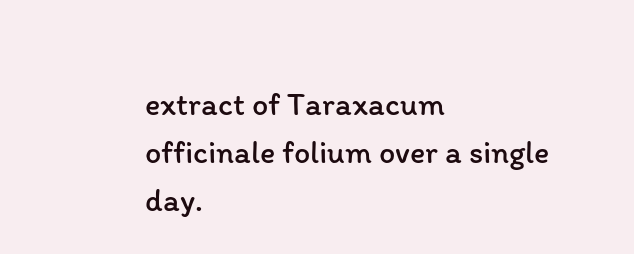extract of Taraxacum officinale folium over a single day.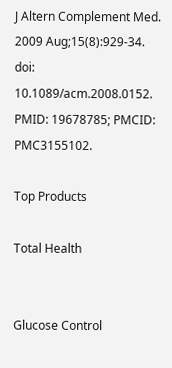J Altern Complement Med. 2009 Aug;15(8):929-34. doi: 10.1089/acm.2008.0152. PMID: 19678785; PMCID: PMC3155102.

Top Products

Total Health


Glucose Control